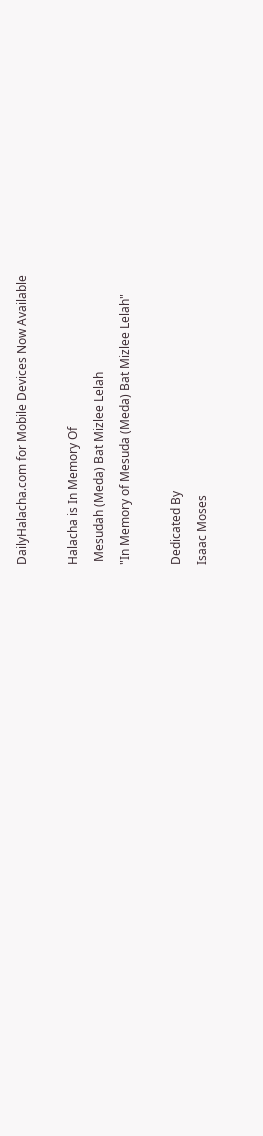DailyHalacha.com for Mobile Devices Now Available

Halacha is In Memory Of
 Mesudah (Meda) Bat Mizlee Lelah
"In Memory of Mesuda (Meda) Bat Mizlee Lelah"

Dedicated By
Isaac Moses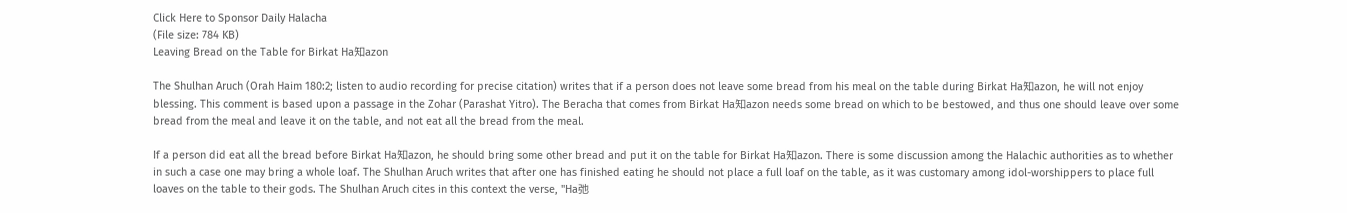Click Here to Sponsor Daily Halacha
(File size: 784 KB)
Leaving Bread on the Table for Birkat Ha知azon

The Shulhan Aruch (Orah Haim 180:2; listen to audio recording for precise citation) writes that if a person does not leave some bread from his meal on the table during Birkat Ha知azon, he will not enjoy blessing. This comment is based upon a passage in the Zohar (Parashat Yitro). The Beracha that comes from Birkat Ha知azon needs some bread on which to be bestowed, and thus one should leave over some bread from the meal and leave it on the table, and not eat all the bread from the meal.

If a person did eat all the bread before Birkat Ha知azon, he should bring some other bread and put it on the table for Birkat Ha知azon. There is some discussion among the Halachic authorities as to whether in such a case one may bring a whole loaf. The Shulhan Aruch writes that after one has finished eating he should not place a full loaf on the table, as it was customary among idol-worshippers to place full loaves on the table to their gods. The Shulhan Aruch cites in this context the verse, "Ha弛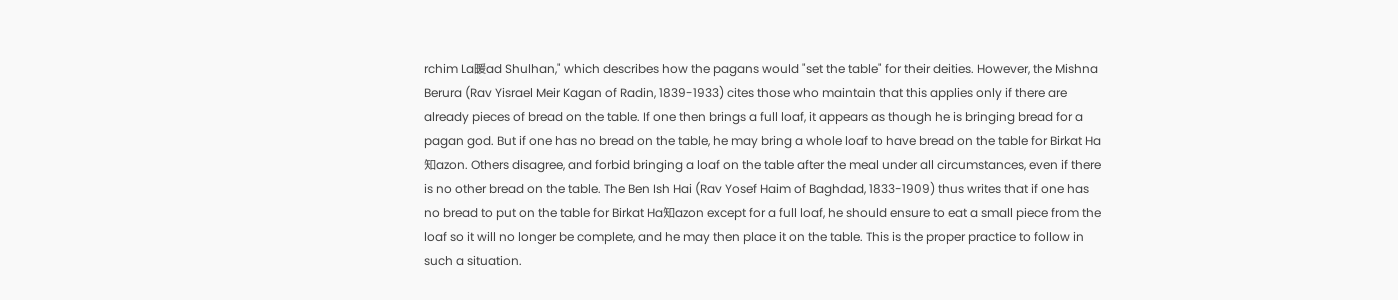rchim La暖ad Shulhan," which describes how the pagans would "set the table" for their deities. However, the Mishna Berura (Rav Yisrael Meir Kagan of Radin, 1839-1933) cites those who maintain that this applies only if there are already pieces of bread on the table. If one then brings a full loaf, it appears as though he is bringing bread for a pagan god. But if one has no bread on the table, he may bring a whole loaf to have bread on the table for Birkat Ha知azon. Others disagree, and forbid bringing a loaf on the table after the meal under all circumstances, even if there is no other bread on the table. The Ben Ish Hai (Rav Yosef Haim of Baghdad, 1833-1909) thus writes that if one has no bread to put on the table for Birkat Ha知azon except for a full loaf, he should ensure to eat a small piece from the loaf so it will no longer be complete, and he may then place it on the table. This is the proper practice to follow in such a situation.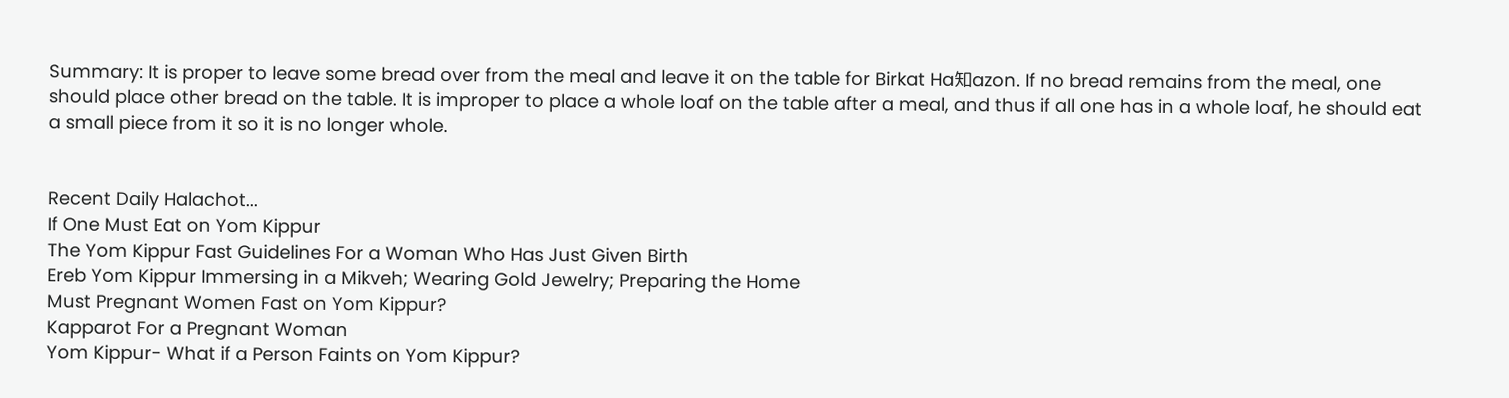Summary: It is proper to leave some bread over from the meal and leave it on the table for Birkat Ha知azon. If no bread remains from the meal, one should place other bread on the table. It is improper to place a whole loaf on the table after a meal, and thus if all one has in a whole loaf, he should eat a small piece from it so it is no longer whole.


Recent Daily Halachot...
If One Must Eat on Yom Kippur
The Yom Kippur Fast Guidelines For a Woman Who Has Just Given Birth
Ereb Yom Kippur Immersing in a Mikveh; Wearing Gold Jewelry; Preparing the Home
Must Pregnant Women Fast on Yom Kippur?
Kapparot For a Pregnant Woman
Yom Kippur- What if a Person Faints on Yom Kippur?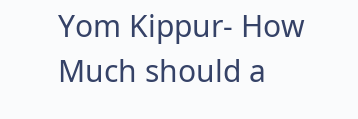Yom Kippur- How Much should a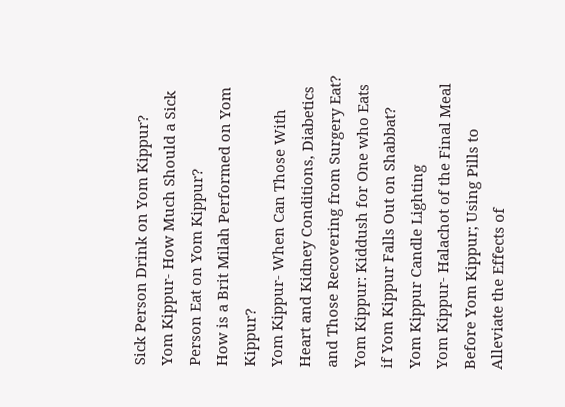Sick Person Drink on Yom Kippur?
Yom Kippur- How Much Should a Sick Person Eat on Yom Kippur?
How is a Brit Milah Performed on Yom Kippur?
Yom Kippur- When Can Those With Heart and Kidney Conditions, Diabetics and Those Recovering from Surgery Eat?
Yom Kippur: Kiddush for One who Eats if Yom Kippur Falls Out on Shabbat?
Yom Kippur Candle Lighting
Yom Kippur- Halachot of the Final Meal Before Yom Kippur; Using Pills to Alleviate the Effects of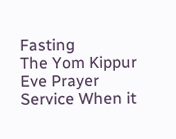Fasting
The Yom Kippur Eve Prayer Service When it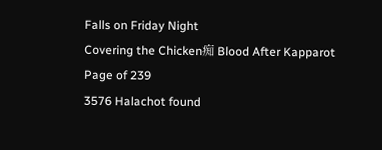Falls on Friday Night
Covering the Chicken痴 Blood After Kapparot
Page of 239
3576 Halachot found